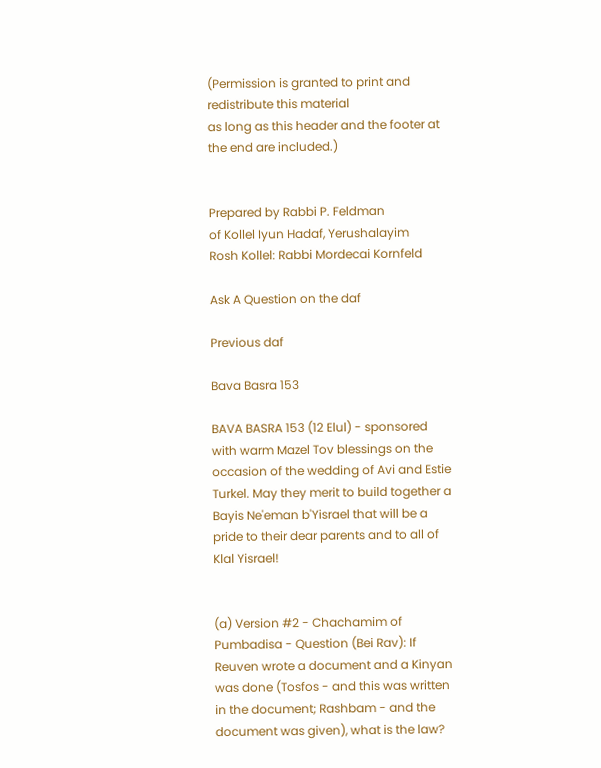(Permission is granted to print and redistribute this material
as long as this header and the footer at the end are included.)


Prepared by Rabbi P. Feldman
of Kollel Iyun Hadaf, Yerushalayim
Rosh Kollel: Rabbi Mordecai Kornfeld

Ask A Question on the daf

Previous daf

Bava Basra 153

BAVA BASRA 153 (12 Elul) - sponsored with warm Mazel Tov blessings on the occasion of the wedding of Avi and Estie Turkel. May they merit to build together a Bayis Ne'eman b'Yisrael that will be a pride to their dear parents and to all of Klal Yisrael!


(a) Version #2 - Chachamim of Pumbadisa - Question (Bei Rav): If Reuven wrote a document and a Kinyan was done (Tosfos - and this was written in the document; Rashbam - and the document was given), what is the law?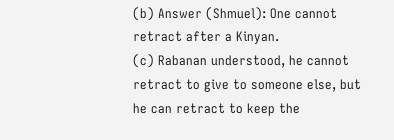(b) Answer (Shmuel): One cannot retract after a Kinyan.
(c) Rabanan understood, he cannot retract to give to someone else, but he can retract to keep the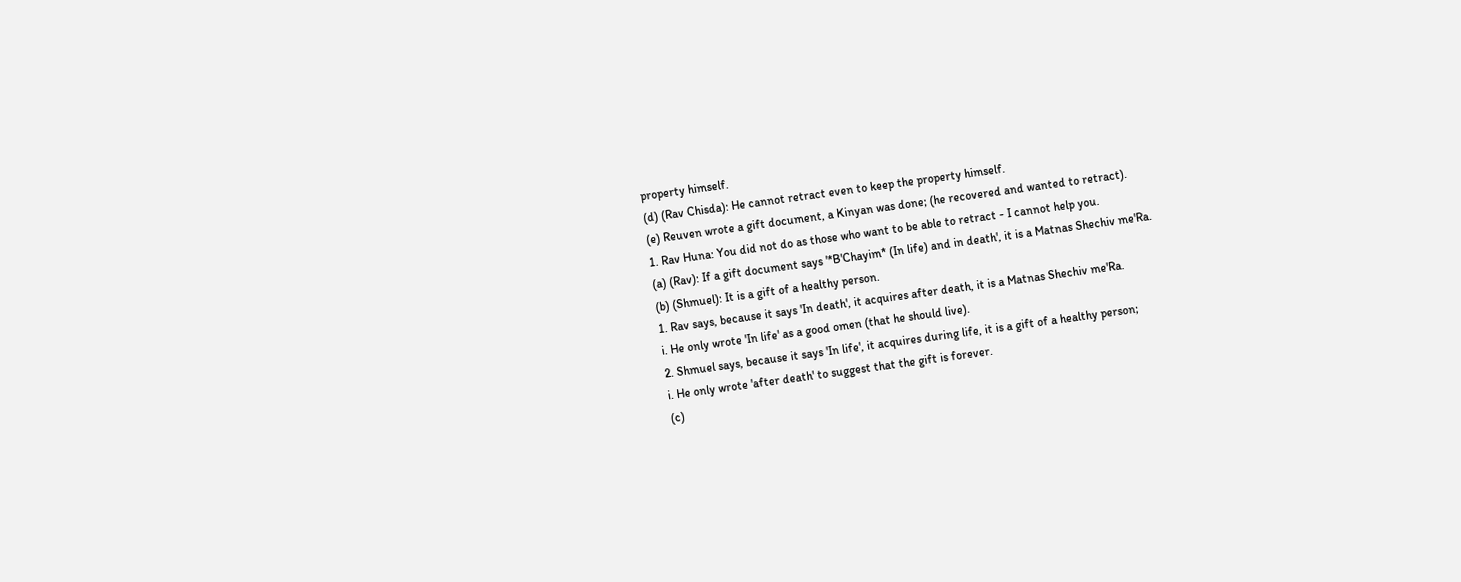property himself.
(d) (Rav Chisda): He cannot retract even to keep the property himself.
(e) Reuven wrote a gift document, a Kinyan was done; (he recovered and wanted to retract).
1. Rav Huna: You did not do as those who want to be able to retract - I cannot help you.
(a) (Rav): If a gift document says '*B'Chayim* (In life) and in death', it is a Matnas Shechiv me'Ra.
(b) (Shmuel): It is a gift of a healthy person.
1. Rav says, because it says 'In death', it acquires after death, it is a Matnas Shechiv me'Ra.
i. He only wrote 'In life' as a good omen (that he should live).
2. Shmuel says, because it says 'In life', it acquires during life, it is a gift of a healthy person;
i. He only wrote 'after death' to suggest that the gift is forever.
(c)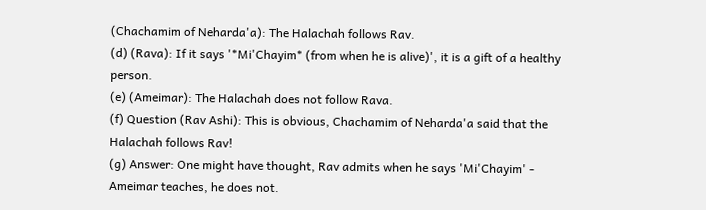(Chachamim of Neharda'a): The Halachah follows Rav.
(d) (Rava): If it says '*Mi'Chayim* (from when he is alive)', it is a gift of a healthy person.
(e) (Ameimar): The Halachah does not follow Rava.
(f) Question (Rav Ashi): This is obvious, Chachamim of Neharda'a said that the Halachah follows Rav!
(g) Answer: One might have thought, Rav admits when he says 'Mi'Chayim' - Ameimar teaches, he does not.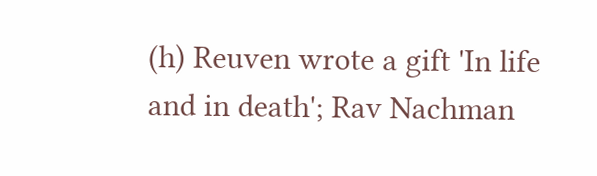(h) Reuven wrote a gift 'In life and in death'; Rav Nachman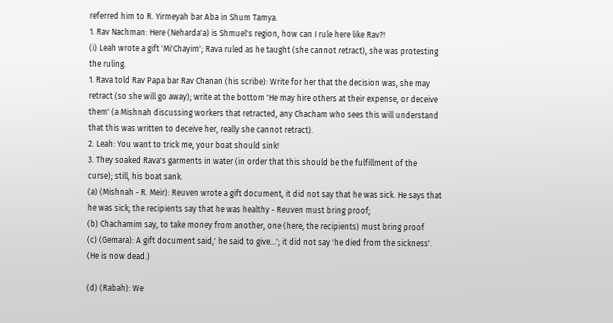referred him to R. Yirmeyah bar Aba in Shum Tamya.
1. Rav Nachman: Here (Neharda'a) is Shmuel's region, how can I rule here like Rav?!
(i) Leah wrote a gift 'Mi'Chayim'; Rava ruled as he taught (she cannot retract), she was protesting the ruling.
1. Rava told Rav Papa bar Rav Chanan (his scribe): Write for her that the decision was, she may retract (so she will go away); write at the bottom 'He may hire others at their expense, or deceive them' (a Mishnah discussing workers that retracted, any Chacham who sees this will understand that this was written to deceive her, really she cannot retract).
2. Leah: You want to trick me, your boat should sink!
3. They soaked Rava's garments in water (in order that this should be the fulfillment of the curse); still, his boat sank.
(a) (Mishnah - R. Meir): Reuven wrote a gift document, it did not say that he was sick. He says that he was sick; the recipients say that he was healthy - Reuven must bring proof;
(b) Chachamim say, to take money from another, one (here, the recipients) must bring proof
(c) (Gemara): A gift document said,' he said to give...'; it did not say 'he died from the sickness'. (He is now dead.)

(d) (Rabah): We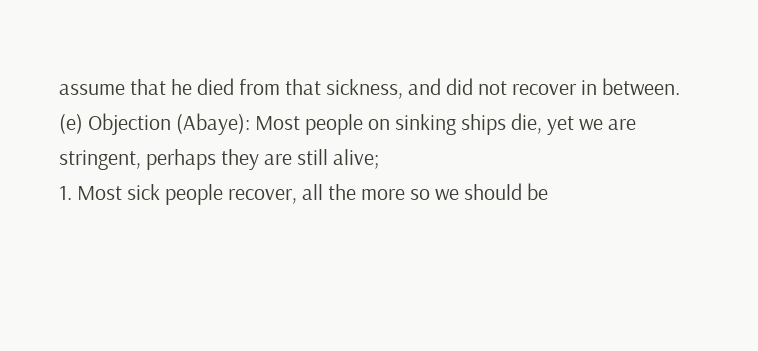assume that he died from that sickness, and did not recover in between.
(e) Objection (Abaye): Most people on sinking ships die, yet we are stringent, perhaps they are still alive;
1. Most sick people recover, all the more so we should be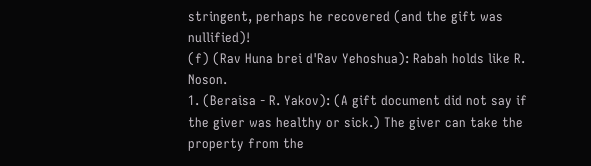stringent, perhaps he recovered (and the gift was nullified)!
(f) (Rav Huna brei d'Rav Yehoshua): Rabah holds like R. Noson.
1. (Beraisa - R. Yakov): (A gift document did not say if the giver was healthy or sick.) The giver can take the property from the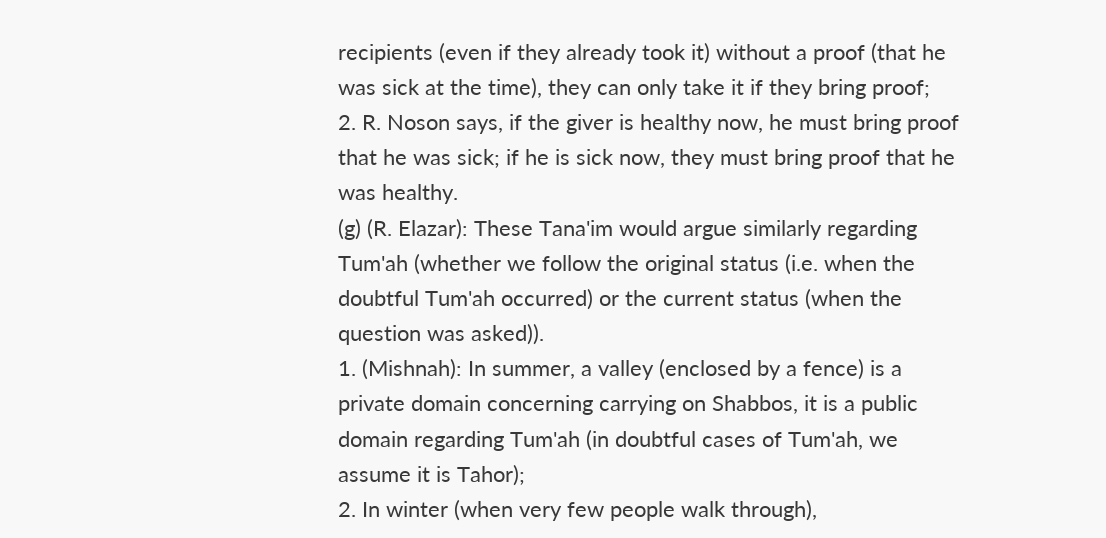recipients (even if they already took it) without a proof (that he was sick at the time), they can only take it if they bring proof;
2. R. Noson says, if the giver is healthy now, he must bring proof that he was sick; if he is sick now, they must bring proof that he was healthy.
(g) (R. Elazar): These Tana'im would argue similarly regarding Tum'ah (whether we follow the original status (i.e. when the doubtful Tum'ah occurred) or the current status (when the question was asked)).
1. (Mishnah): In summer, a valley (enclosed by a fence) is a private domain concerning carrying on Shabbos, it is a public domain regarding Tum'ah (in doubtful cases of Tum'ah, we assume it is Tahor);
2. In winter (when very few people walk through),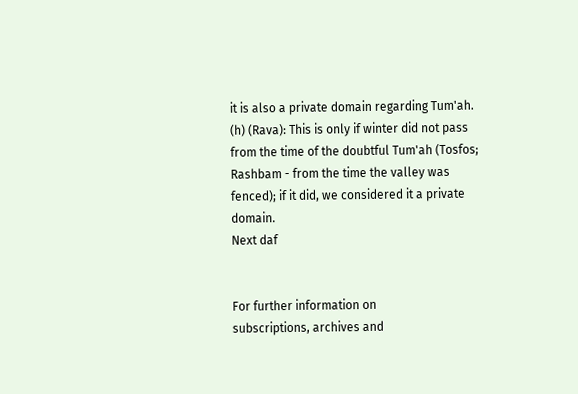it is also a private domain regarding Tum'ah.
(h) (Rava): This is only if winter did not pass from the time of the doubtful Tum'ah (Tosfos; Rashbam - from the time the valley was fenced); if it did, we considered it a private domain.
Next daf


For further information on
subscriptions, archives and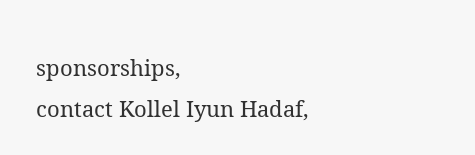sponsorships,
contact Kollel Iyun Hadaf,